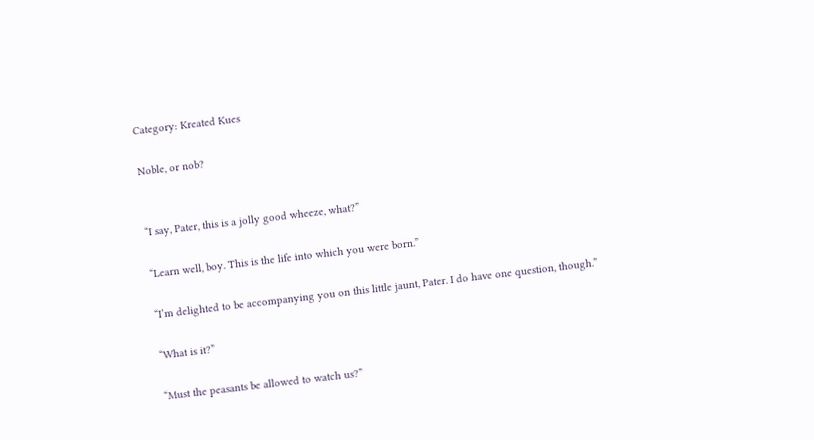Category: Kreated Kues

Noble, or nob?


“I say, Pater, this is a jolly good wheeze, what?”

“Learn well, boy. This is the life into which you were born.”

“I’m delighted to be accompanying you on this little jaunt, Pater. I do have one question, though.”

“What is it?”

“Must the peasants be allowed to watch us?”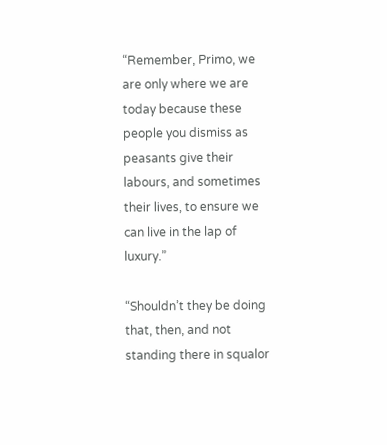“Remember, Primo, we are only where we are today because these people you dismiss as peasants give their labours, and sometimes their lives, to ensure we can live in the lap of luxury.”

“Shouldn’t they be doing that, then, and not standing there in squalor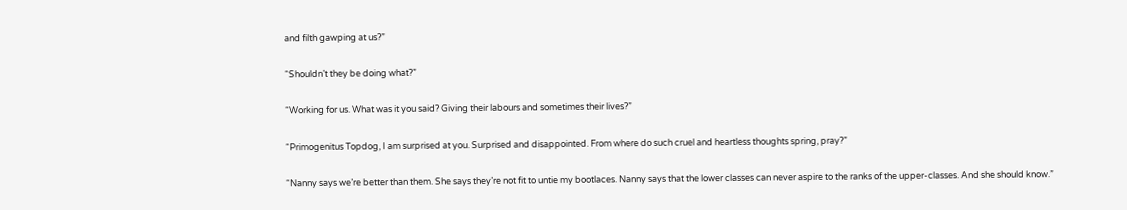and filth gawping at us?”

“Shouldn’t they be doing what?”

“Working for us. What was it you said? Giving their labours and sometimes their lives?”

“Primogenitus Topdog, I am surprised at you. Surprised and disappointed. From where do such cruel and heartless thoughts spring, pray?”

“Nanny says we’re better than them. She says they’re not fit to untie my bootlaces. Nanny says that the lower classes can never aspire to the ranks of the upper-classes. And she should know.”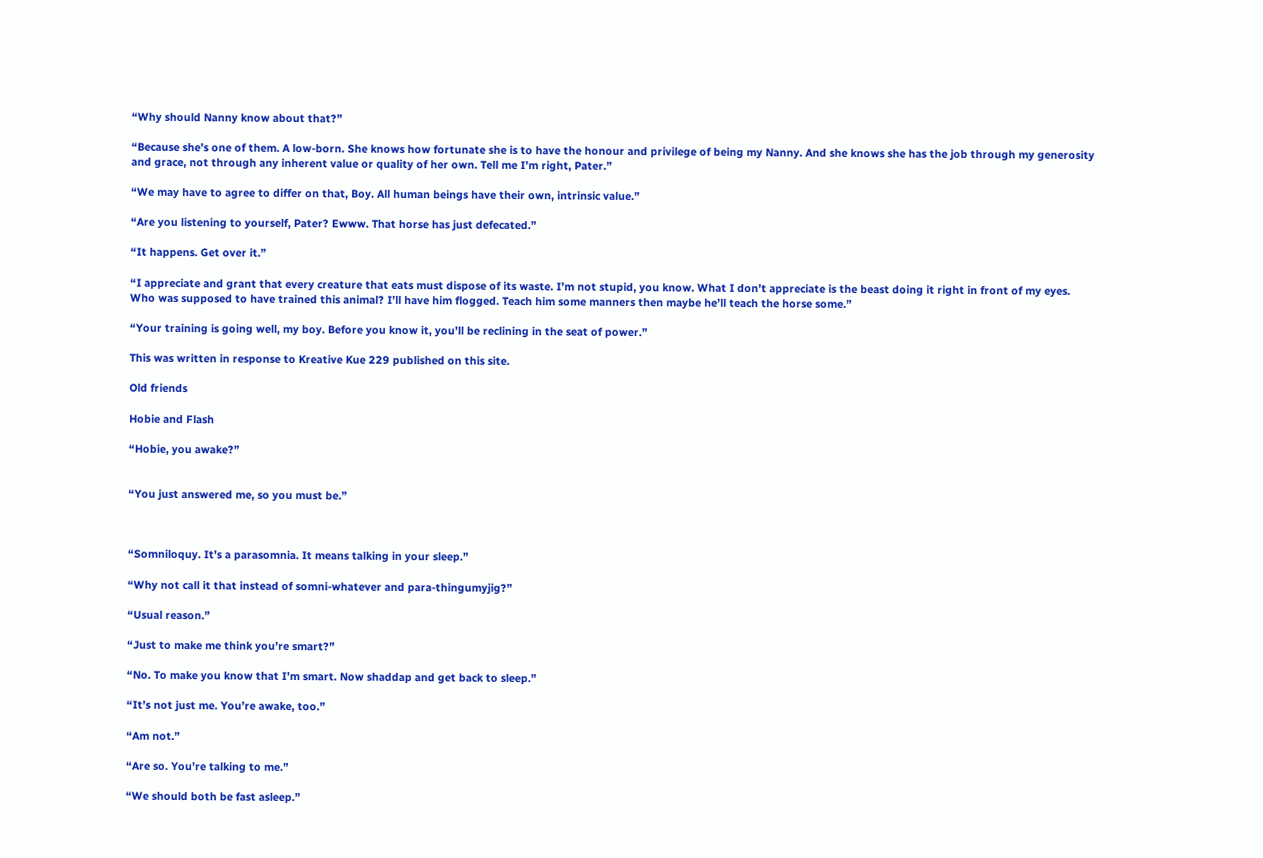“Why should Nanny know about that?”

“Because she’s one of them. A low-born. She knows how fortunate she is to have the honour and privilege of being my Nanny. And she knows she has the job through my generosity and grace, not through any inherent value or quality of her own. Tell me I’m right, Pater.”

“We may have to agree to differ on that, Boy. All human beings have their own, intrinsic value.”

“Are you listening to yourself, Pater? Ewww. That horse has just defecated.”

“It happens. Get over it.”

“I appreciate and grant that every creature that eats must dispose of its waste. I’m not stupid, you know. What I don’t appreciate is the beast doing it right in front of my eyes. Who was supposed to have trained this animal? I’ll have him flogged. Teach him some manners then maybe he’ll teach the horse some.”

“Your training is going well, my boy. Before you know it, you’ll be reclining in the seat of power.”

This was written in response to Kreative Kue 229 published on this site.

Old friends

Hobie and Flash

“Hobie, you awake?”


“You just answered me, so you must be.”



“Somniloquy. It’s a parasomnia. It means talking in your sleep.”

“Why not call it that instead of somni-whatever and para-thingumyjig?”

“Usual reason.”

“Just to make me think you’re smart?”

“No. To make you know that I’m smart. Now shaddap and get back to sleep.”

“It’s not just me. You’re awake, too.”

“Am not.”

“Are so. You’re talking to me.”

“We should both be fast asleep.”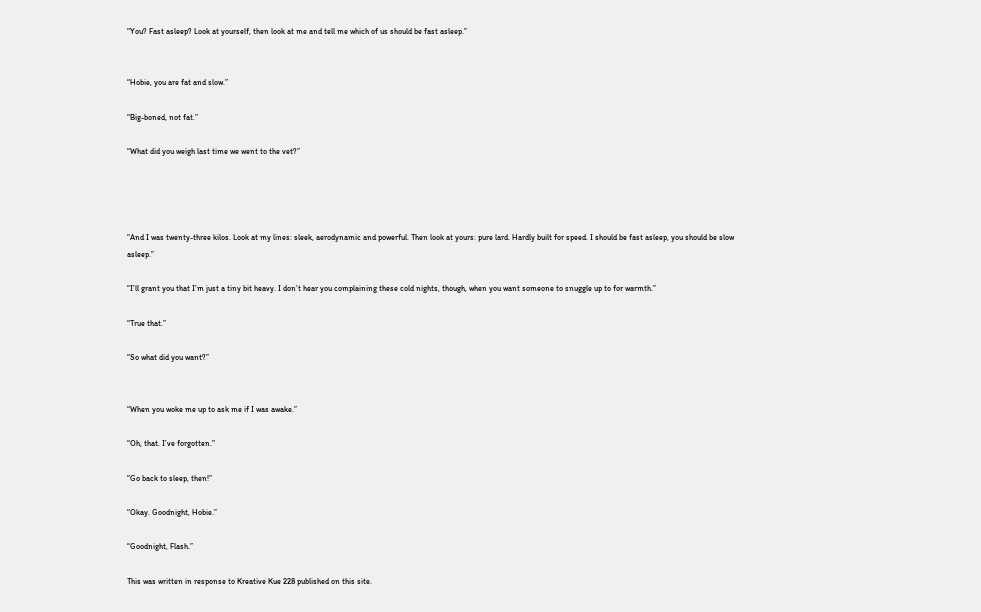“You? Fast asleep? Look at yourself, then look at me and tell me which of us should be fast asleep.”


“Hobie, you are fat and slow.”

“Big-boned, not fat.”

“What did you weigh last time we went to the vet?”




“And I was twenty-three kilos. Look at my lines: sleek, aerodynamic and powerful. Then look at yours: pure lard. Hardly built for speed. I should be fast asleep, you should be slow asleep.”

“I’ll grant you that I’m just a tiny bit heavy. I don’t hear you complaining these cold nights, though, when you want someone to snuggle up to for warmth.”

“True that.”

“So what did you want?”


“When you woke me up to ask me if I was awake.”

“Oh, that. I’ve forgotten.”

“Go back to sleep, then!”

“Okay. Goodnight, Hobie.”

“Goodnight, Flash.”

This was written in response to Kreative Kue 228 published on this site.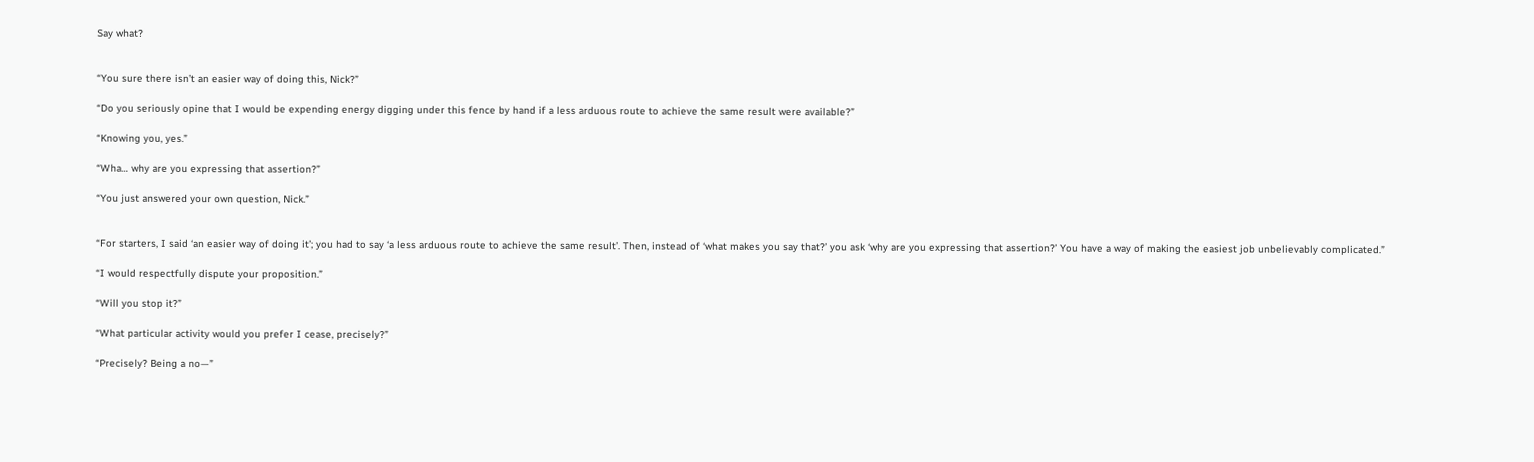Say what?


“You sure there isn’t an easier way of doing this, Nick?”

“Do you seriously opine that I would be expending energy digging under this fence by hand if a less arduous route to achieve the same result were available?”

“Knowing you, yes.”

“Wha… why are you expressing that assertion?”

“You just answered your own question, Nick.”


“For starters, I said ‘an easier way of doing it’; you had to say ‘a less arduous route to achieve the same result’. Then, instead of ‘what makes you say that?’ you ask ‘why are you expressing that assertion?’ You have a way of making the easiest job unbelievably complicated.”

“I would respectfully dispute your proposition.”

“Will you stop it?”

“What particular activity would you prefer I cease, precisely?”

“Precisely? Being a no—”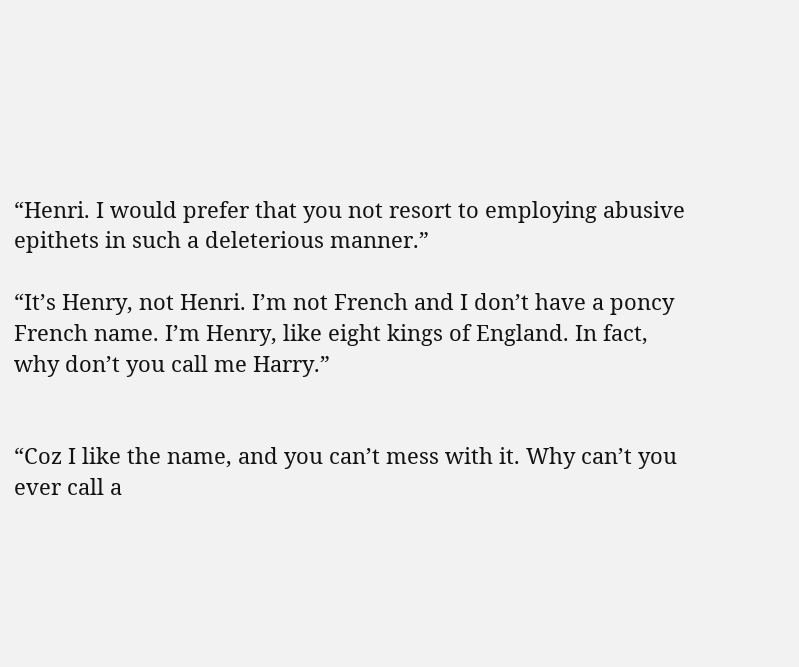“Henri. I would prefer that you not resort to employing abusive epithets in such a deleterious manner.”

“It’s Henry, not Henri. I’m not French and I don’t have a poncy French name. I’m Henry, like eight kings of England. In fact, why don’t you call me Harry.”


“Coz I like the name, and you can’t mess with it. Why can’t you ever call a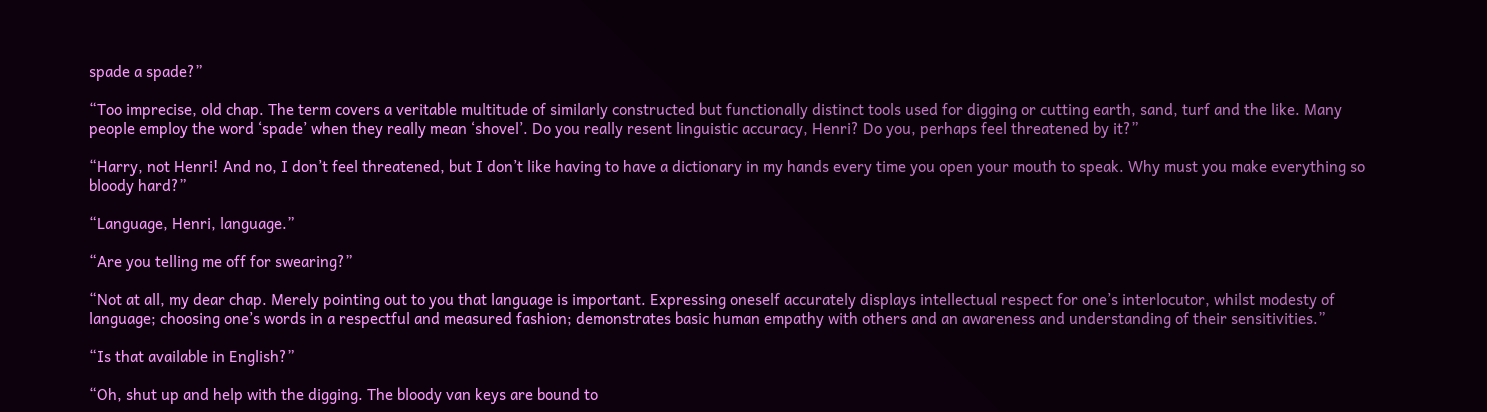spade a spade?”

“Too imprecise, old chap. The term covers a veritable multitude of similarly constructed but functionally distinct tools used for digging or cutting earth, sand, turf and the like. Many people employ the word ‘spade’ when they really mean ‘shovel’. Do you really resent linguistic accuracy, Henri? Do you, perhaps feel threatened by it?”

“Harry, not Henri! And no, I don’t feel threatened, but I don’t like having to have a dictionary in my hands every time you open your mouth to speak. Why must you make everything so bloody hard?”

“Language, Henri, language.”

“Are you telling me off for swearing?”

“Not at all, my dear chap. Merely pointing out to you that language is important. Expressing oneself accurately displays intellectual respect for one’s interlocutor, whilst modesty of language; choosing one’s words in a respectful and measured fashion; demonstrates basic human empathy with others and an awareness and understanding of their sensitivities.”

“Is that available in English?”

“Oh, shut up and help with the digging. The bloody van keys are bound to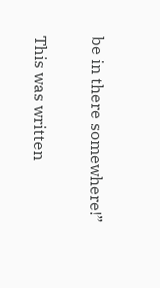be in there somewhere!”

This was written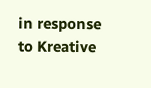in response to Kreative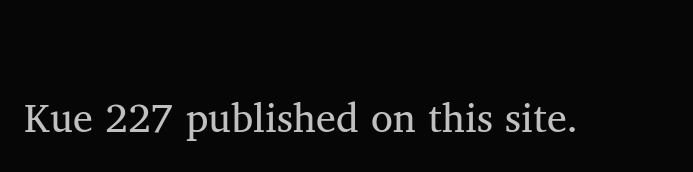Kue 227 published on this site.